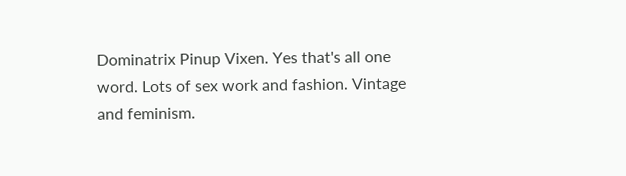Dominatrix Pinup Vixen. Yes that's all one word. Lots of sex work and fashion. Vintage and feminism.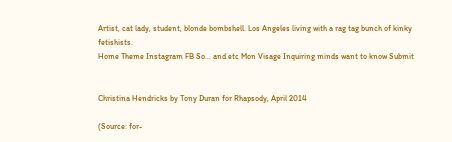Artist, cat lady, student, blonde bombshell. Los Angeles living with a rag tag bunch of kinky fetishists.
Home Theme Instagram FB So... and etc Mon Visage Inquiring minds want to know Submit


Christina Hendricks by Tony Duran for Rhapsody, April 2014

(Source: for-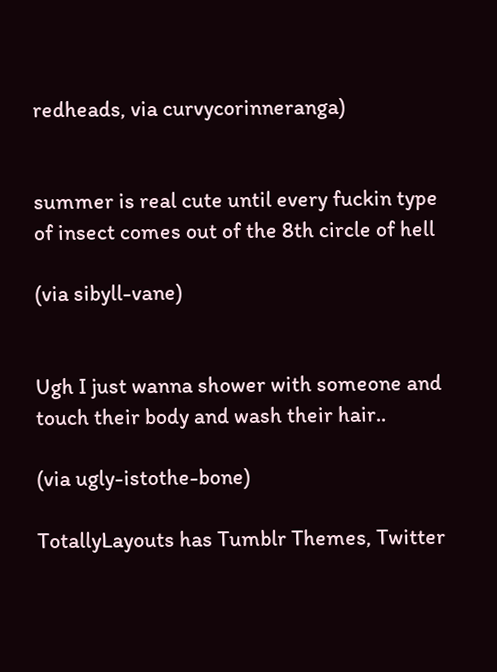redheads, via curvycorinneranga)


summer is real cute until every fuckin type of insect comes out of the 8th circle of hell

(via sibyll-vane)


Ugh I just wanna shower with someone and touch their body and wash their hair..

(via ugly-istothe-bone)

TotallyLayouts has Tumblr Themes, Twitter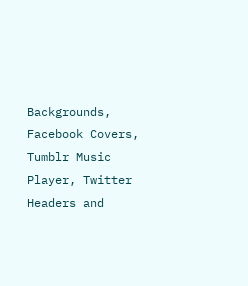Backgrounds, Facebook Covers, Tumblr Music Player, Twitter Headers and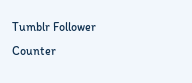Tumblr Follower Counter